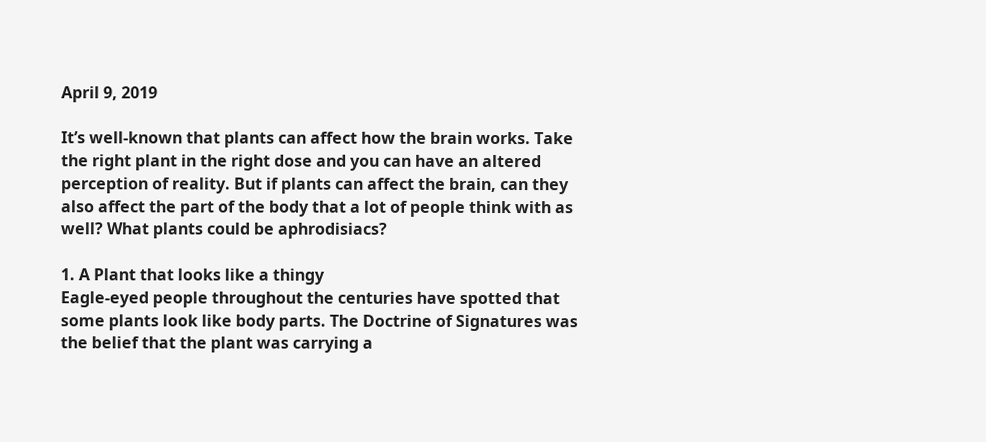April 9, 2019

It’s well-known that plants can affect how the brain works. Take the right plant in the right dose and you can have an altered perception of reality. But if plants can affect the brain, can they also affect the part of the body that a lot of people think with as well? What plants could be aphrodisiacs?

1. A Plant that looks like a thingy
Eagle-eyed people throughout the centuries have spotted that some plants look like body parts. The Doctrine of Signatures was the belief that the plant was carrying a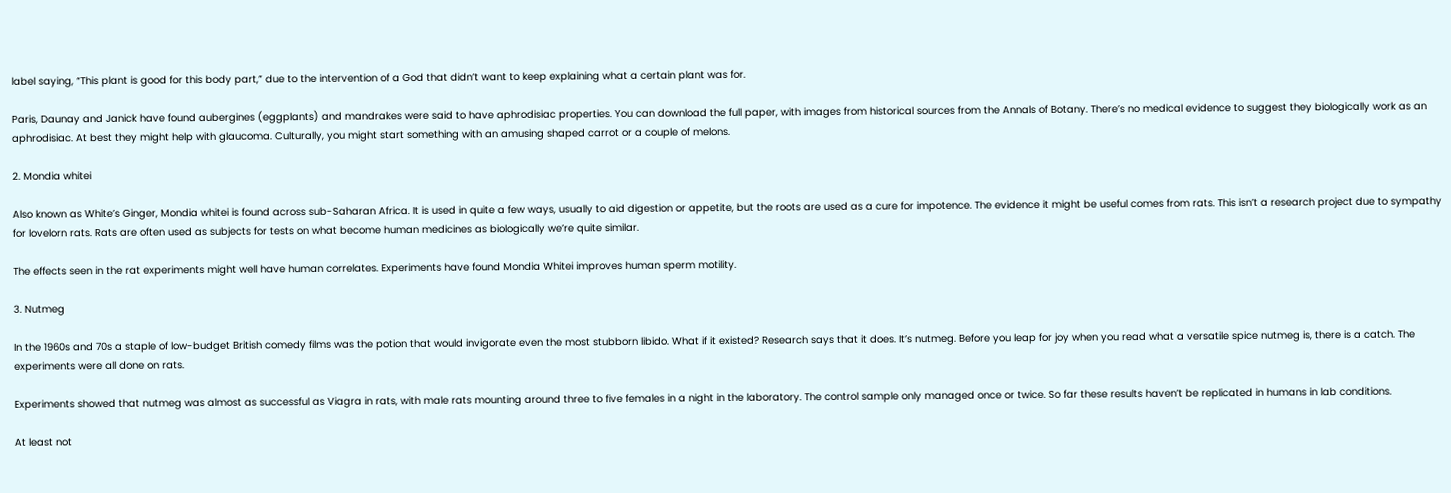label saying, “This plant is good for this body part,” due to the intervention of a God that didn’t want to keep explaining what a certain plant was for.

Paris, Daunay and Janick have found aubergines (eggplants) and mandrakes were said to have aphrodisiac properties. You can download the full paper, with images from historical sources from the Annals of Botany. There’s no medical evidence to suggest they biologically work as an aphrodisiac. At best they might help with glaucoma. Culturally, you might start something with an amusing shaped carrot or a couple of melons.

2. Mondia whitei

Also known as White’s Ginger, Mondia whitei is found across sub-Saharan Africa. It is used in quite a few ways, usually to aid digestion or appetite, but the roots are used as a cure for impotence. The evidence it might be useful comes from rats. This isn’t a research project due to sympathy for lovelorn rats. Rats are often used as subjects for tests on what become human medicines as biologically we’re quite similar.

The effects seen in the rat experiments might well have human correlates. Experiments have found Mondia Whitei improves human sperm motility.

3. Nutmeg

In the 1960s and 70s a staple of low-budget British comedy films was the potion that would invigorate even the most stubborn libido. What if it existed? Research says that it does. It’s nutmeg. Before you leap for joy when you read what a versatile spice nutmeg is, there is a catch. The experiments were all done on rats.

Experiments showed that nutmeg was almost as successful as Viagra in rats, with male rats mounting around three to five females in a night in the laboratory. The control sample only managed once or twice. So far these results haven’t be replicated in humans in lab conditions.

At least not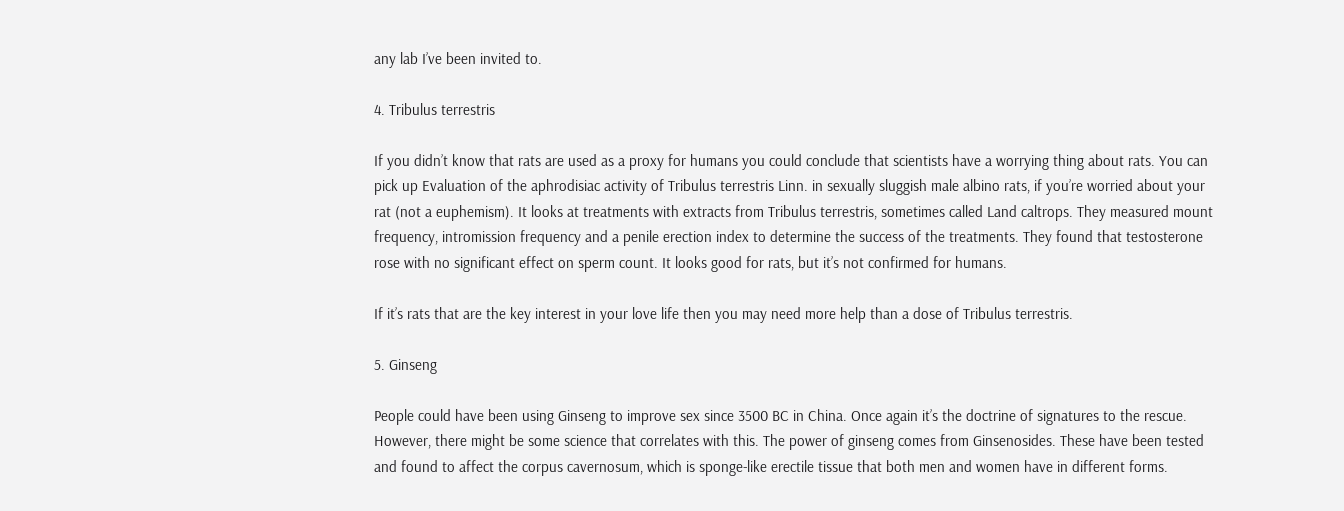any lab I’ve been invited to.

4. Tribulus terrestris

If you didn’t know that rats are used as a proxy for humans you could conclude that scientists have a worrying thing about rats. You can pick up Evaluation of the aphrodisiac activity of Tribulus terrestris Linn. in sexually sluggish male albino rats, if you’re worried about your rat (not a euphemism). It looks at treatments with extracts from Tribulus terrestris, sometimes called Land caltrops. They measured mount frequency, intromission frequency and a penile erection index to determine the success of the treatments. They found that testosterone rose with no significant effect on sperm count. It looks good for rats, but it’s not confirmed for humans.

If it’s rats that are the key interest in your love life then you may need more help than a dose of Tribulus terrestris.

5. Ginseng

People could have been using Ginseng to improve sex since 3500 BC in China. Once again it’s the doctrine of signatures to the rescue. However, there might be some science that correlates with this. The power of ginseng comes from Ginsenosides. These have been tested and found to affect the corpus cavernosum, which is sponge-like erectile tissue that both men and women have in different forms.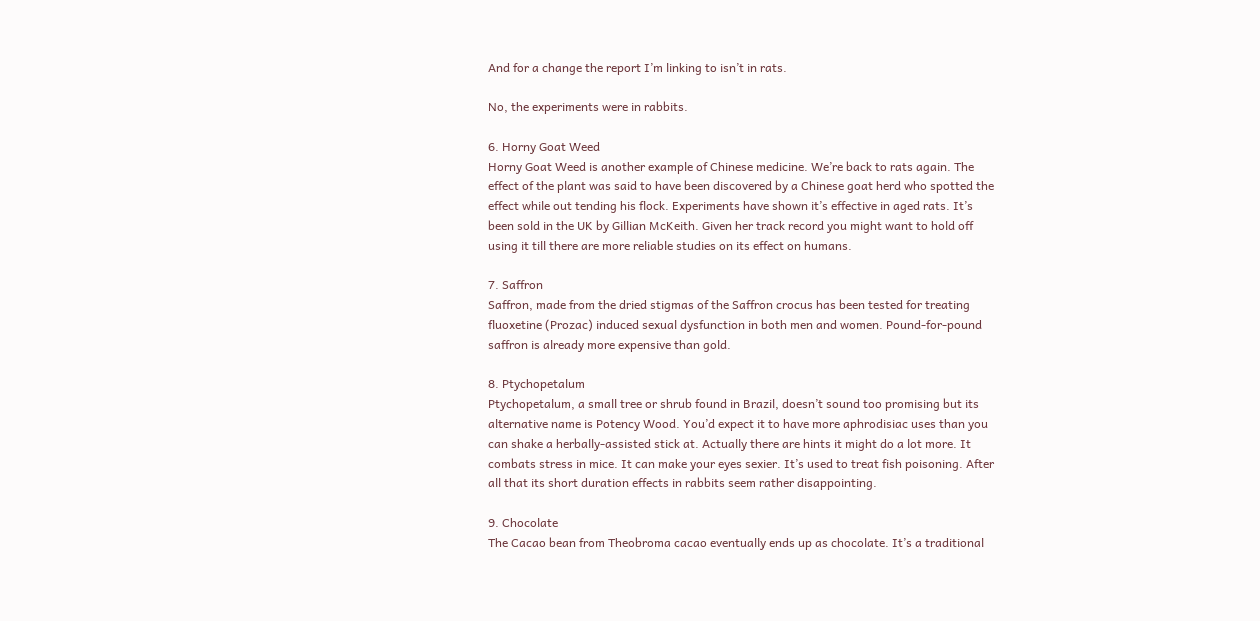And for a change the report I’m linking to isn’t in rats.

No, the experiments were in rabbits.

6. Horny Goat Weed
Horny Goat Weed is another example of Chinese medicine. We’re back to rats again. The effect of the plant was said to have been discovered by a Chinese goat herd who spotted the effect while out tending his flock. Experiments have shown it’s effective in aged rats. It’s been sold in the UK by Gillian McKeith. Given her track record you might want to hold off using it till there are more reliable studies on its effect on humans.

7. Saffron
Saffron, made from the dried stigmas of the Saffron crocus has been tested for treating fluoxetine (Prozac) induced sexual dysfunction in both men and women. Pound-for-pound saffron is already more expensive than gold.

8. Ptychopetalum
Ptychopetalum, a small tree or shrub found in Brazil, doesn’t sound too promising but its alternative name is Potency Wood. You’d expect it to have more aphrodisiac uses than you can shake a herbally-assisted stick at. Actually there are hints it might do a lot more. It combats stress in mice. It can make your eyes sexier. It’s used to treat fish poisoning. After all that its short duration effects in rabbits seem rather disappointing.

9. Chocolate
The Cacao bean from Theobroma cacao eventually ends up as chocolate. It’s a traditional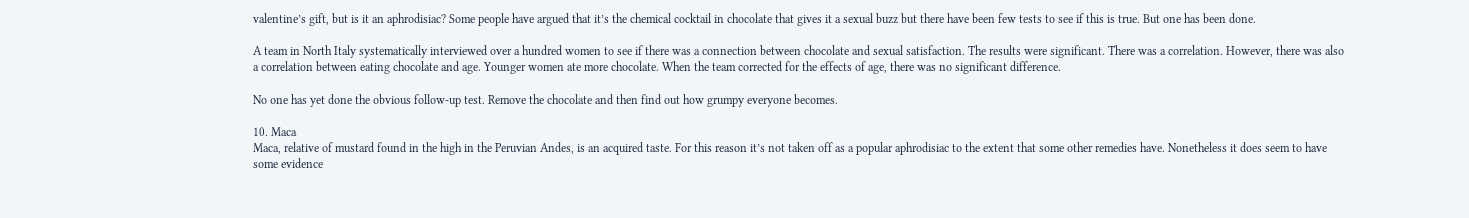valentine’s gift, but is it an aphrodisiac? Some people have argued that it’s the chemical cocktail in chocolate that gives it a sexual buzz but there have been few tests to see if this is true. But one has been done.

A team in North Italy systematically interviewed over a hundred women to see if there was a connection between chocolate and sexual satisfaction. The results were significant. There was a correlation. However, there was also a correlation between eating chocolate and age. Younger women ate more chocolate. When the team corrected for the effects of age, there was no significant difference.

No one has yet done the obvious follow-up test. Remove the chocolate and then find out how grumpy everyone becomes.

10. Maca
Maca, relative of mustard found in the high in the Peruvian Andes, is an acquired taste. For this reason it’s not taken off as a popular aphrodisiac to the extent that some other remedies have. Nonetheless it does seem to have some evidence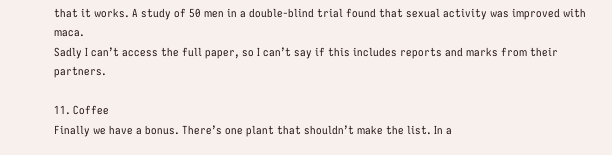that it works. A study of 50 men in a double-blind trial found that sexual activity was improved with maca.
Sadly I can’t access the full paper, so I can’t say if this includes reports and marks from their partners.

11. Coffee
Finally we have a bonus. There’s one plant that shouldn’t make the list. In a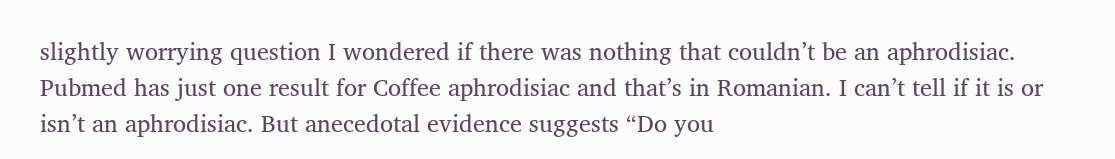slightly worrying question I wondered if there was nothing that couldn’t be an aphrodisiac. Pubmed has just one result for Coffee aphrodisiac and that’s in Romanian. I can’t tell if it is or isn’t an aphrodisiac. But anecedotal evidence suggests “Do you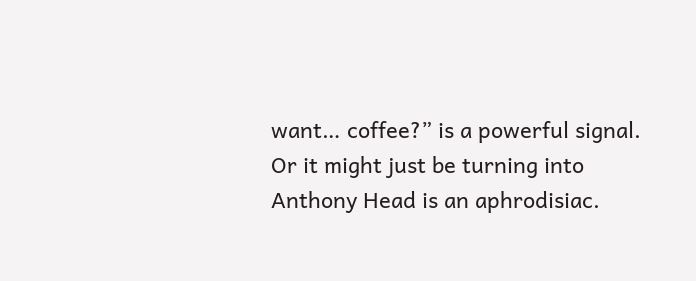want… coffee?” is a powerful signal. Or it might just be turning into Anthony Head is an aphrodisiac.